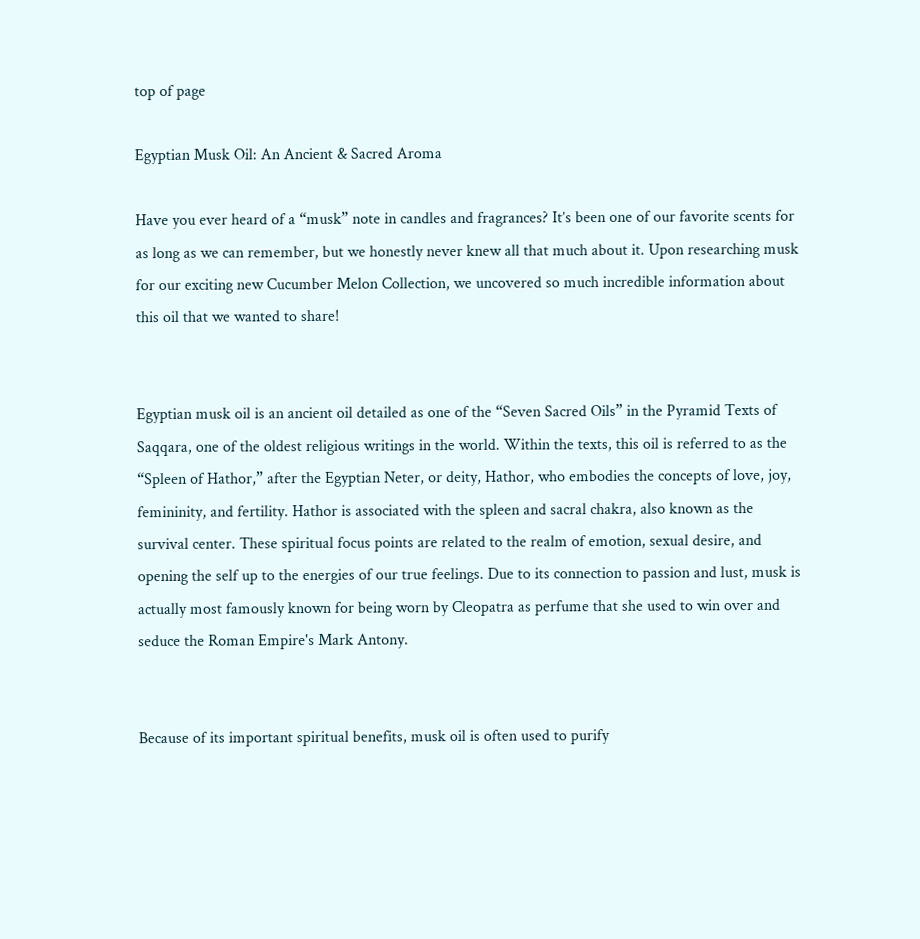top of page

Egyptian Musk Oil: An Ancient & Sacred Aroma

Have you ever heard of a “musk” note in candles and fragrances? It’s been one of our favorite scents for as long as we can remember, but we honestly never knew all that much about it. Upon researching musk for our exciting new Cucumber Melon Collection, we uncovered so much incredible information about this oil that we wanted to share!


Egyptian musk oil is an ancient oil detailed as one of the “Seven Sacred Oils” in the Pyramid Texts of Saqqara, one of the oldest religious writings in the world. Within the texts, this oil is referred to as the “Spleen of Hathor,” after the Egyptian Neter, or deity, Hathor, who embodies the concepts of love, joy, femininity, and fertility. Hathor is associated with the spleen and sacral chakra, also known as the survival center. These spiritual focus points are related to the realm of emotion, sexual desire, and opening the self up to the energies of our true feelings. Due to its connection to passion and lust, musk is actually most famously known for being worn by Cleopatra as perfume that she used to win over and seduce the Roman Empire's Mark Antony.


Because of its important spiritual benefits, musk oil is often used to purify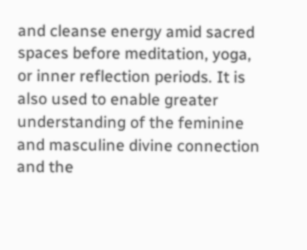and cleanse energy amid sacred spaces before meditation, yoga, or inner reflection periods. It is also used to enable greater understanding of the feminine and masculine divine connection and the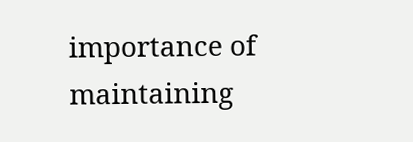importance of maintaining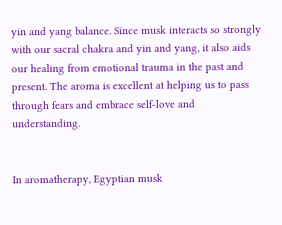yin and yang balance. Since musk interacts so strongly with our sacral chakra and yin and yang, it also aids our healing from emotional trauma in the past and present. The aroma is excellent at helping us to pass through fears and embrace self-love and understanding.


In aromatherapy, Egyptian musk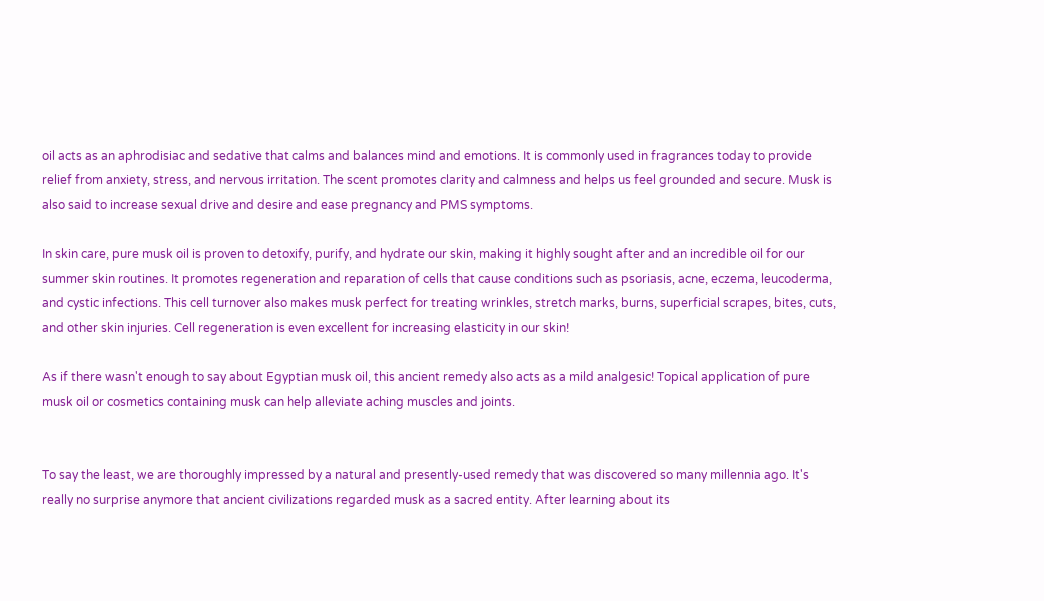oil acts as an aphrodisiac and sedative that calms and balances mind and emotions. It is commonly used in fragrances today to provide relief from anxiety, stress, and nervous irritation. The scent promotes clarity and calmness and helps us feel grounded and secure. Musk is also said to increase sexual drive and desire and ease pregnancy and PMS symptoms.

In skin care, pure musk oil is proven to detoxify, purify, and hydrate our skin, making it highly sought after and an incredible oil for our summer skin routines. It promotes regeneration and reparation of cells that cause conditions such as psoriasis, acne, eczema, leucoderma, and cystic infections. This cell turnover also makes musk perfect for treating wrinkles, stretch marks, burns, superficial scrapes, bites, cuts, and other skin injuries. Cell regeneration is even excellent for increasing elasticity in our skin!

As if there wasn't enough to say about Egyptian musk oil, this ancient remedy also acts as a mild analgesic! Topical application of pure musk oil or cosmetics containing musk can help alleviate aching muscles and joints.


To say the least, we are thoroughly impressed by a natural and presently-used remedy that was discovered so many millennia ago. It's really no surprise anymore that ancient civilizations regarded musk as a sacred entity. After learning about its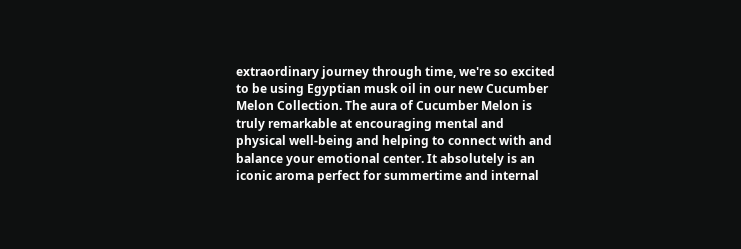extraordinary journey through time, we're so excited to be using Egyptian musk oil in our new Cucumber Melon Collection. The aura of Cucumber Melon is truly remarkable at encouraging mental and physical well-being and helping to connect with and balance your emotional center. It absolutely is an iconic aroma perfect for summertime and internal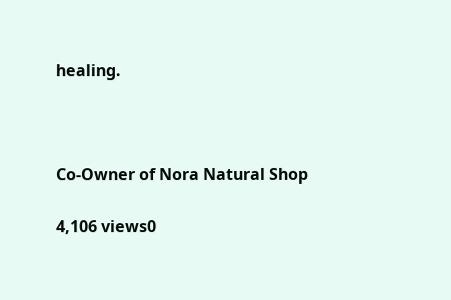healing.



Co-Owner of Nora Natural Shop

4,106 views0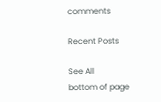comments

Recent Posts

See All
bottom of page